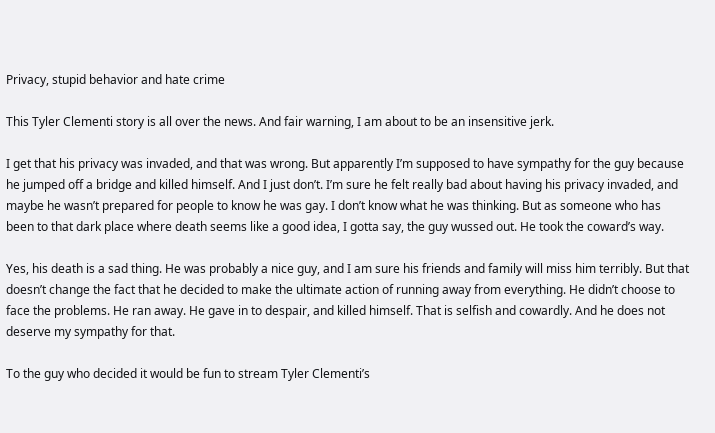Privacy, stupid behavior and hate crime

This Tyler Clementi story is all over the news. And fair warning, I am about to be an insensitive jerk.

I get that his privacy was invaded, and that was wrong. But apparently I’m supposed to have sympathy for the guy because he jumped off a bridge and killed himself. And I just don’t. I’m sure he felt really bad about having his privacy invaded, and maybe he wasn’t prepared for people to know he was gay. I don’t know what he was thinking. But as someone who has been to that dark place where death seems like a good idea, I gotta say, the guy wussed out. He took the coward’s way.

Yes, his death is a sad thing. He was probably a nice guy, and I am sure his friends and family will miss him terribly. But that doesn’t change the fact that he decided to make the ultimate action of running away from everything. He didn’t choose to face the problems. He ran away. He gave in to despair, and killed himself. That is selfish and cowardly. And he does not deserve my sympathy for that.

To the guy who decided it would be fun to stream Tyler Clementi’s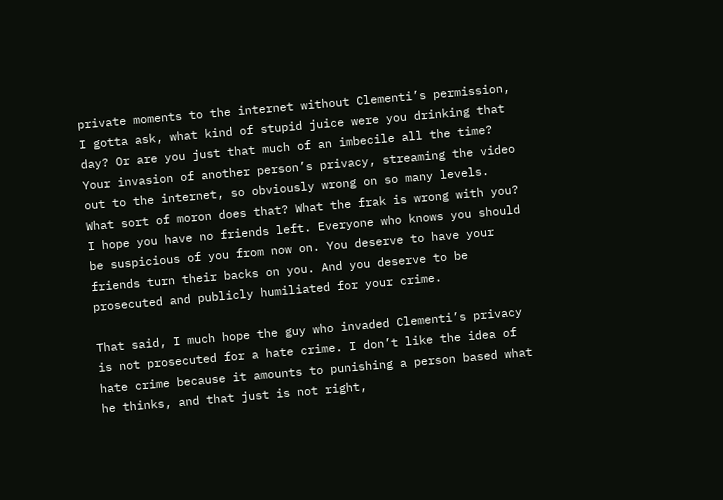private moments to the internet without Clementi’s permission, I gotta ask, what kind of stupid juice were you drinking that day? Or are you just that much of an imbecile all the time? Your invasion of another person’s privacy, streaming the video out to the internet, so obviously wrong on so many levels. What sort of moron does that? What the frak is wrong with you? I hope you have no friends left. Everyone who knows you should be suspicious of you from now on. You deserve to have your friends turn their backs on you. And you deserve to be prosecuted and publicly humiliated for your crime.

That said, I much hope the guy who invaded Clementi’s privacy is not prosecuted for a hate crime. I don’t like the idea of hate crime because it amounts to punishing a person based what he thinks, and that just is not right,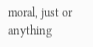moral, just or anything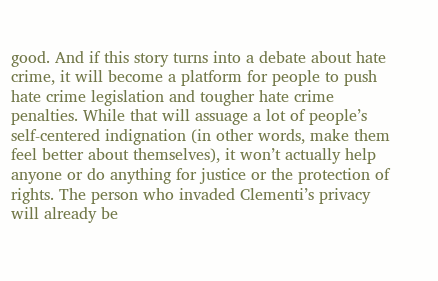good. And if this story turns into a debate about hate crime, it will become a platform for people to push hate crime legislation and tougher hate crime penalties. While that will assuage a lot of people’s self-centered indignation (in other words, make them feel better about themselves), it won’t actually help anyone or do anything for justice or the protection of rights. The person who invaded Clementi’s privacy will already be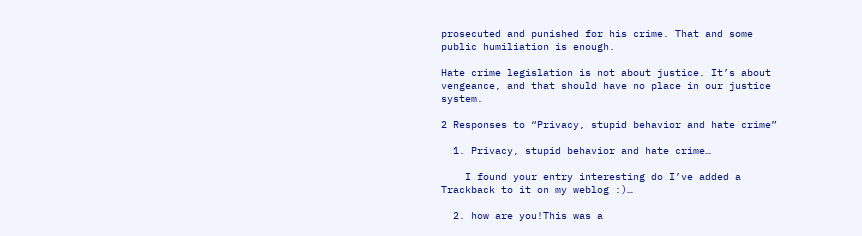prosecuted and punished for his crime. That and some public humiliation is enough.

Hate crime legislation is not about justice. It’s about vengeance, and that should have no place in our justice system.

2 Responses to “Privacy, stupid behavior and hate crime”

  1. Privacy, stupid behavior and hate crime…

    I found your entry interesting do I’ve added a Trackback to it on my weblog :)…

  2. how are you!This was a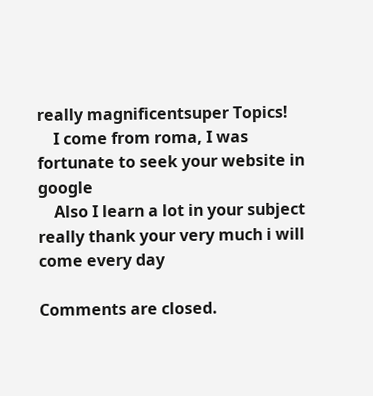really magnificentsuper Topics!
    I come from roma, I was fortunate to seek your website in google
    Also I learn a lot in your subject really thank your very much i will come every day

Comments are closed.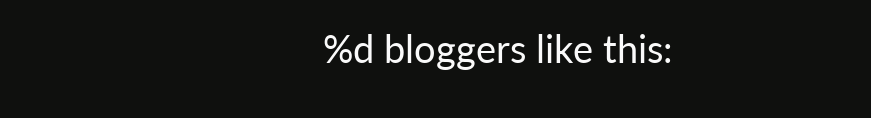%d bloggers like this: